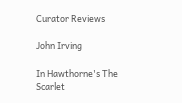Curator Reviews

John Irving

In Hawthorne's The Scarlet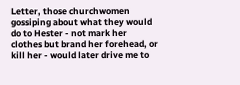Letter, those churchwomen gossiping about what they would do to Hester - not mark her clothes but brand her forehead, or kill her - would later drive me to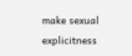make sexual explicitness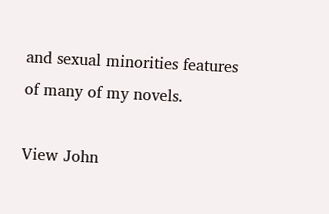and sexual minorities features of many of my novels.

View John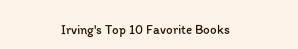Irving's Top 10 Favorite Books